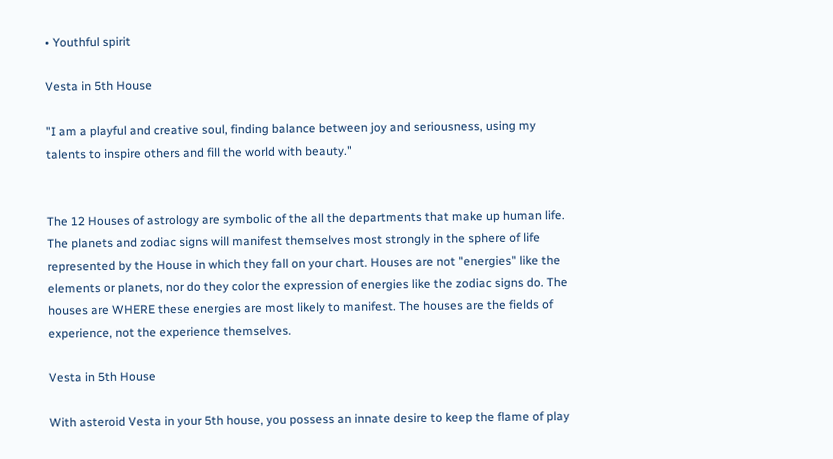• Youthful spirit

Vesta in 5th House

"I am a playful and creative soul, finding balance between joy and seriousness, using my talents to inspire others and fill the world with beauty."


The 12 Houses of astrology are symbolic of the all the departments that make up human life. The planets and zodiac signs will manifest themselves most strongly in the sphere of life represented by the House in which they fall on your chart. Houses are not "energies" like the elements or planets, nor do they color the expression of energies like the zodiac signs do. The houses are WHERE these energies are most likely to manifest. The houses are the fields of experience, not the experience themselves.

Vesta in 5th House

With asteroid Vesta in your 5th house, you possess an innate desire to keep the flame of play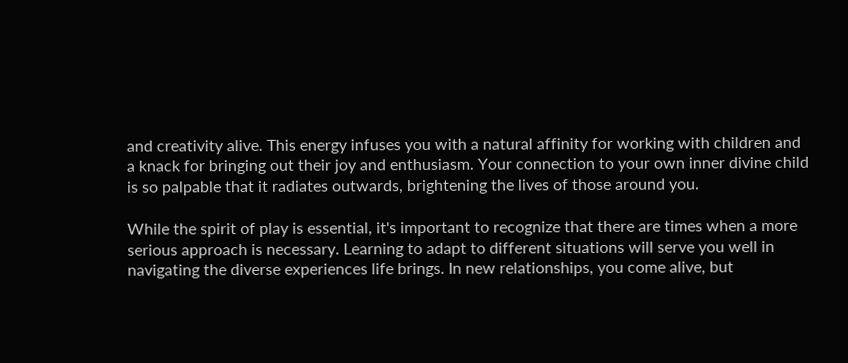and creativity alive. This energy infuses you with a natural affinity for working with children and a knack for bringing out their joy and enthusiasm. Your connection to your own inner divine child is so palpable that it radiates outwards, brightening the lives of those around you.

While the spirit of play is essential, it's important to recognize that there are times when a more serious approach is necessary. Learning to adapt to different situations will serve you well in navigating the diverse experiences life brings. In new relationships, you come alive, but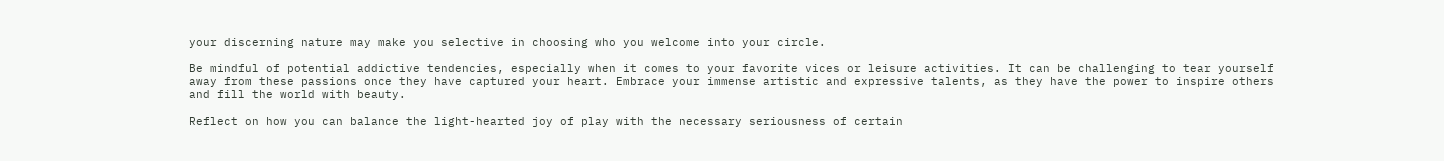your discerning nature may make you selective in choosing who you welcome into your circle.

Be mindful of potential addictive tendencies, especially when it comes to your favorite vices or leisure activities. It can be challenging to tear yourself away from these passions once they have captured your heart. Embrace your immense artistic and expressive talents, as they have the power to inspire others and fill the world with beauty.

Reflect on how you can balance the light-hearted joy of play with the necessary seriousness of certain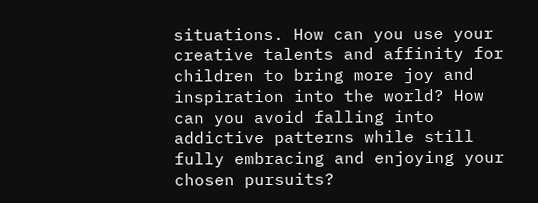situations. How can you use your creative talents and affinity for children to bring more joy and inspiration into the world? How can you avoid falling into addictive patterns while still fully embracing and enjoying your chosen pursuits?